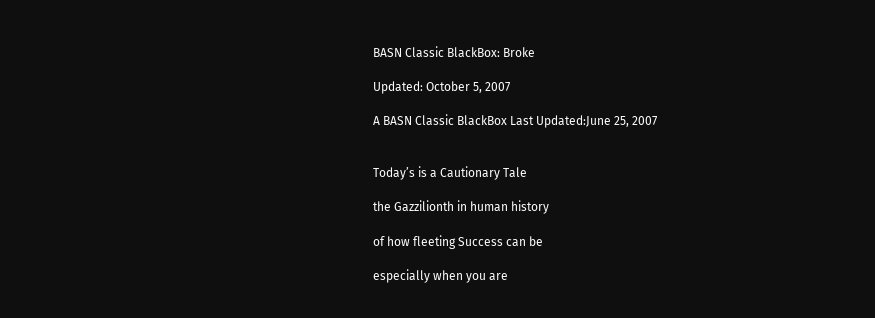BASN Classic BlackBox: Broke

Updated: October 5, 2007

A BASN Classic BlackBox Last Updated:June 25, 2007


Today’s is a Cautionary Tale

the Gazzilionth in human history

of how fleeting Success can be

especially when you are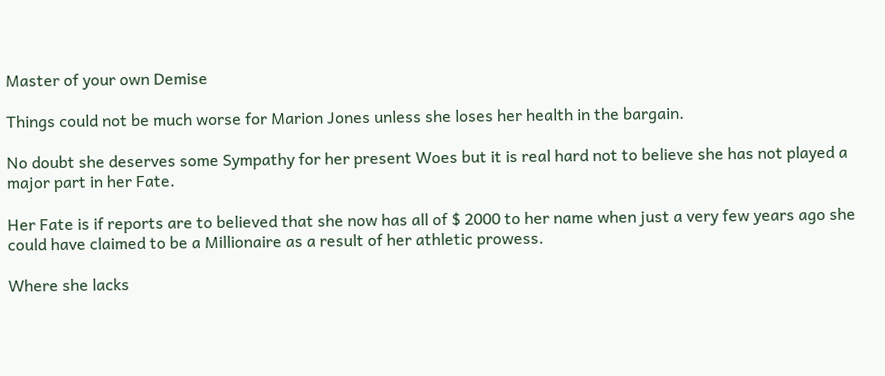Master of your own Demise

Things could not be much worse for Marion Jones unless she loses her health in the bargain.

No doubt she deserves some Sympathy for her present Woes but it is real hard not to believe she has not played a major part in her Fate.

Her Fate is if reports are to believed that she now has all of $ 2000 to her name when just a very few years ago she could have claimed to be a Millionaire as a result of her athletic prowess.

Where she lacks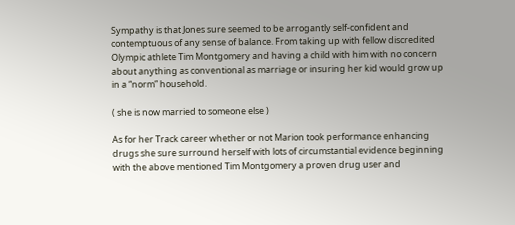Sympathy is that Jones sure seemed to be arrogantly self-confident and contemptuous of any sense of balance. From taking up with fellow discredited Olympic athlete Tim Montgomery and having a child with him with no concern about anything as conventional as marriage or insuring her kid would grow up in a “norm” household.

( she is now married to someone else )

As for her Track career whether or not Marion took performance enhancing drugs she sure surround herself with lots of circumstantial evidence beginning with the above mentioned Tim Montgomery a proven drug user and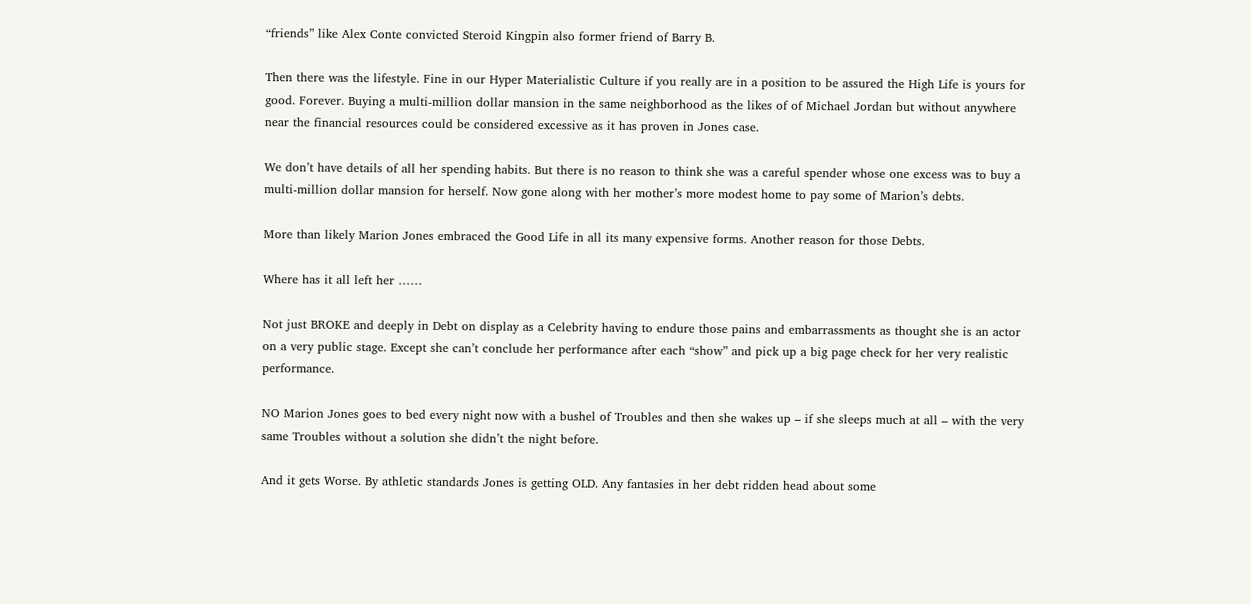“friends” like Alex Conte convicted Steroid Kingpin also former friend of Barry B.

Then there was the lifestyle. Fine in our Hyper Materialistic Culture if you really are in a position to be assured the High Life is yours for good. Forever. Buying a multi-million dollar mansion in the same neighborhood as the likes of of Michael Jordan but without anywhere near the financial resources could be considered excessive as it has proven in Jones case.

We don’t have details of all her spending habits. But there is no reason to think she was a careful spender whose one excess was to buy a multi-million dollar mansion for herself. Now gone along with her mother’s more modest home to pay some of Marion’s debts.

More than likely Marion Jones embraced the Good Life in all its many expensive forms. Another reason for those Debts.

Where has it all left her ……

Not just BROKE and deeply in Debt on display as a Celebrity having to endure those pains and embarrassments as thought she is an actor on a very public stage. Except she can’t conclude her performance after each “show” and pick up a big page check for her very realistic performance.

NO Marion Jones goes to bed every night now with a bushel of Troubles and then she wakes up – if she sleeps much at all – with the very same Troubles without a solution she didn’t the night before.

And it gets Worse. By athletic standards Jones is getting OLD. Any fantasies in her debt ridden head about some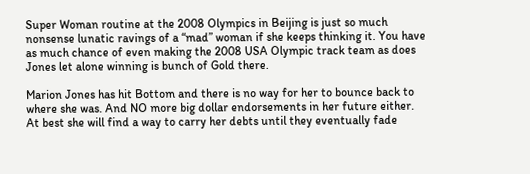Super Woman routine at the 2008 Olympics in Beijing is just so much nonsense lunatic ravings of a “mad” woman if she keeps thinking it. You have as much chance of even making the 2008 USA Olympic track team as does Jones let alone winning is bunch of Gold there.

Marion Jones has hit Bottom and there is no way for her to bounce back to where she was. And NO more big dollar endorsements in her future either. At best she will find a way to carry her debts until they eventually fade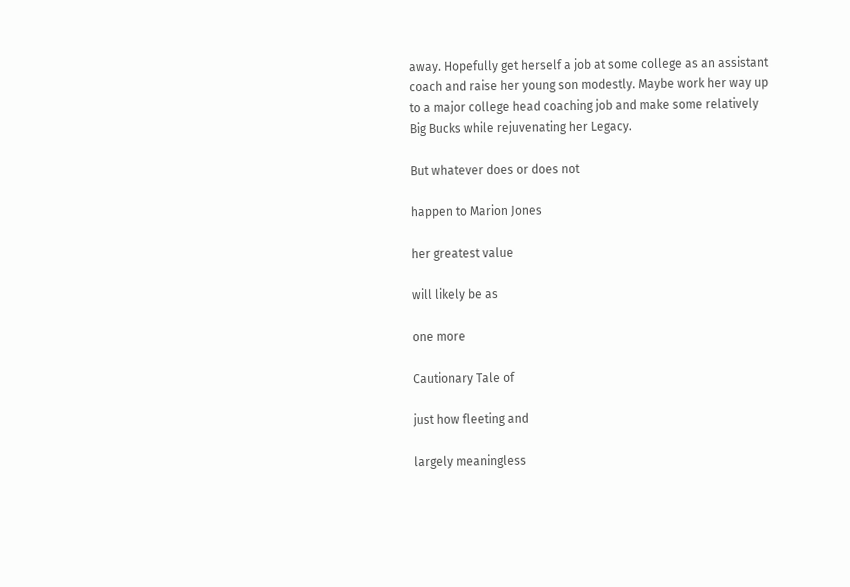away. Hopefully get herself a job at some college as an assistant coach and raise her young son modestly. Maybe work her way up to a major college head coaching job and make some relatively Big Bucks while rejuvenating her Legacy.

But whatever does or does not

happen to Marion Jones

her greatest value

will likely be as

one more

Cautionary Tale of

just how fleeting and

largely meaningless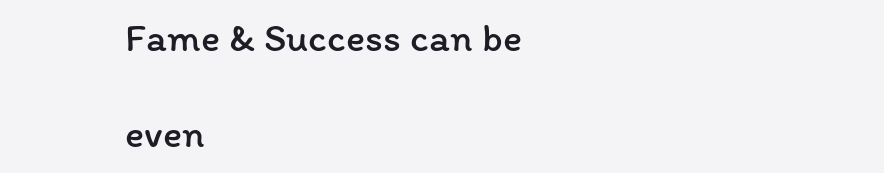Fame & Success can be

even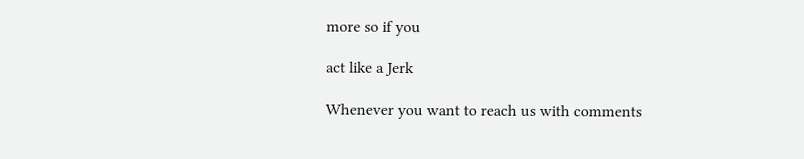more so if you

act like a Jerk

Whenever you want to reach us with comments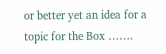or better yet an idea for a topic for the Box …….